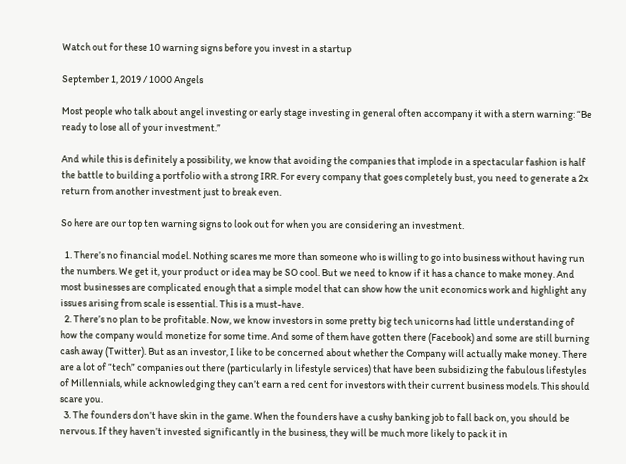Watch out for these 10 warning signs before you invest in a startup

September 1, 2019 / 1000 Angels

Most people who talk about angel investing or early stage investing in general often accompany it with a stern warning: “Be ready to lose all of your investment.”

And while this is definitely a possibility, we know that avoiding the companies that implode in a spectacular fashion is half the battle to building a portfolio with a strong IRR. For every company that goes completely bust, you need to generate a 2x return from another investment just to break even.

So here are our top ten warning signs to look out for when you are considering an investment.

  1. There’s no financial model. Nothing scares me more than someone who is willing to go into business without having run the numbers. We get it, your product or idea may be SO cool. But we need to know if it has a chance to make money. And most businesses are complicated enough that a simple model that can show how the unit economics work and highlight any issues arising from scale is essential. This is a must-have.
  2. There’s no plan to be profitable. Now, we know investors in some pretty big tech unicorns had little understanding of how the company would monetize for some time. And some of them have gotten there (Facebook) and some are still burning cash away (Twitter). But as an investor, I like to be concerned about whether the Company will actually make money. There are a lot of “tech” companies out there (particularly in lifestyle services) that have been subsidizing the fabulous lifestyles of Millennials, while acknowledging they can’t earn a red cent for investors with their current business models. This should scare you.
  3. The founders don’t have skin in the game. When the founders have a cushy banking job to fall back on, you should be nervous. If they haven’t invested significantly in the business, they will be much more likely to pack it in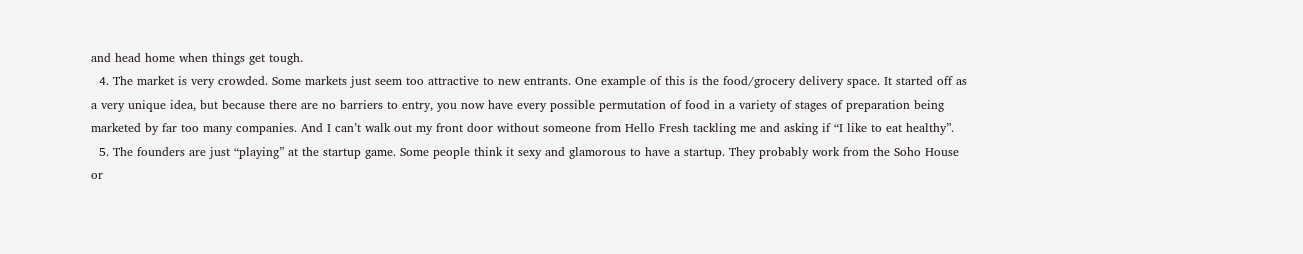and head home when things get tough.
  4. The market is very crowded. Some markets just seem too attractive to new entrants. One example of this is the food/grocery delivery space. It started off as a very unique idea, but because there are no barriers to entry, you now have every possible permutation of food in a variety of stages of preparation being marketed by far too many companies. And I can’t walk out my front door without someone from Hello Fresh tackling me and asking if “I like to eat healthy”.
  5. The founders are just “playing” at the startup game. Some people think it sexy and glamorous to have a startup. They probably work from the Soho House or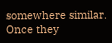somewhere similar. Once they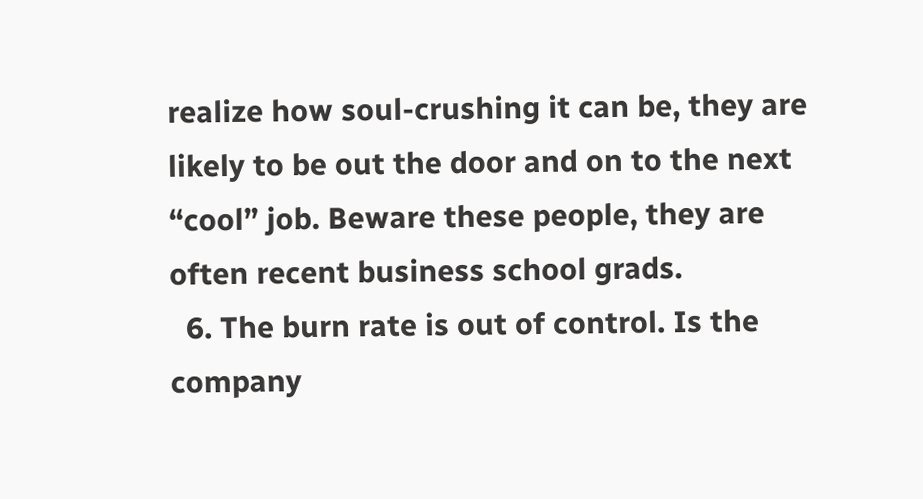realize how soul-crushing it can be, they are likely to be out the door and on to the next “cool” job. Beware these people, they are often recent business school grads.
  6. The burn rate is out of control. Is the company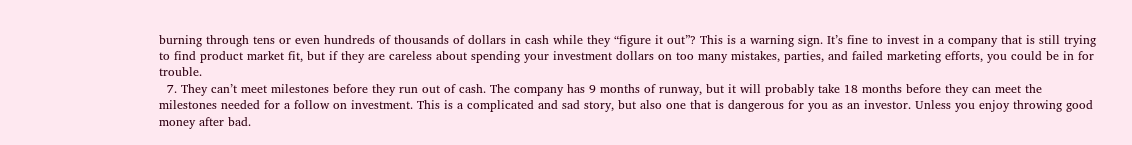burning through tens or even hundreds of thousands of dollars in cash while they “figure it out”? This is a warning sign. It’s fine to invest in a company that is still trying to find product market fit, but if they are careless about spending your investment dollars on too many mistakes, parties, and failed marketing efforts, you could be in for trouble.
  7. They can’t meet milestones before they run out of cash. The company has 9 months of runway, but it will probably take 18 months before they can meet the milestones needed for a follow on investment. This is a complicated and sad story, but also one that is dangerous for you as an investor. Unless you enjoy throwing good money after bad.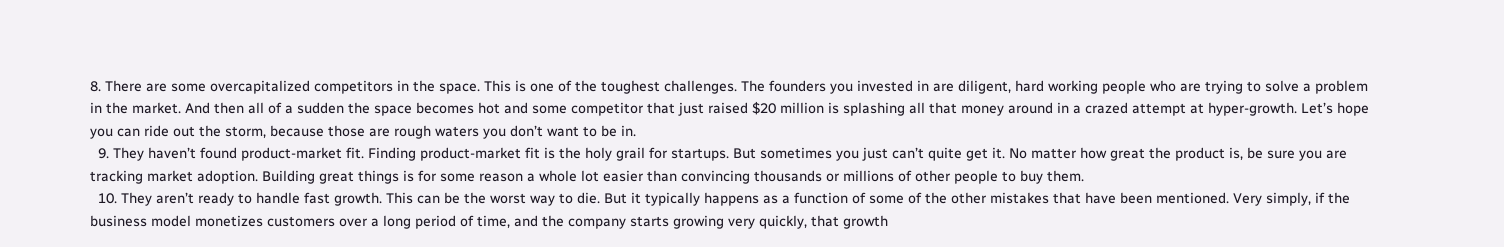8. There are some overcapitalized competitors in the space. This is one of the toughest challenges. The founders you invested in are diligent, hard working people who are trying to solve a problem in the market. And then all of a sudden the space becomes hot and some competitor that just raised $20 million is splashing all that money around in a crazed attempt at hyper-growth. Let’s hope you can ride out the storm, because those are rough waters you don’t want to be in.
  9. They haven’t found product-market fit. Finding product-market fit is the holy grail for startups. But sometimes you just can’t quite get it. No matter how great the product is, be sure you are tracking market adoption. Building great things is for some reason a whole lot easier than convincing thousands or millions of other people to buy them.
  10. They aren’t ready to handle fast growth. This can be the worst way to die. But it typically happens as a function of some of the other mistakes that have been mentioned. Very simply, if the business model monetizes customers over a long period of time, and the company starts growing very quickly, that growth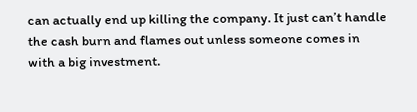can actually end up killing the company. It just can’t handle the cash burn and flames out unless someone comes in with a big investment.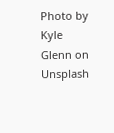Photo by Kyle Glenn on Unsplash